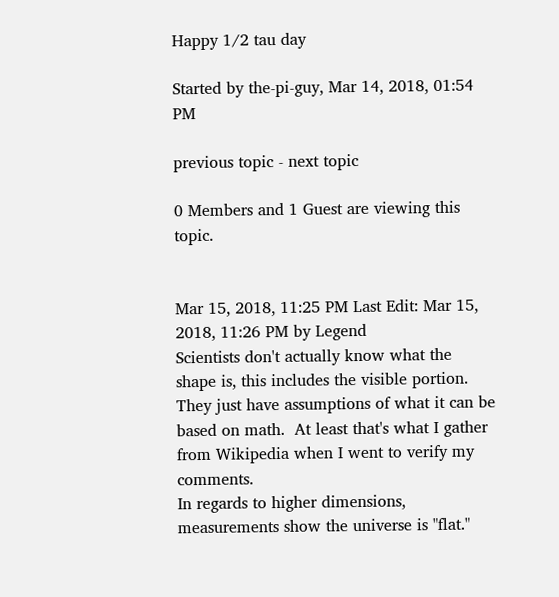Happy 1/2 tau day

Started by the-pi-guy, Mar 14, 2018, 01:54 PM

previous topic - next topic

0 Members and 1 Guest are viewing this topic.


Mar 15, 2018, 11:25 PM Last Edit: Mar 15, 2018, 11:26 PM by Legend
Scientists don't actually know what the shape is, this includes the visible portion.  They just have assumptions of what it can be based on math.  At least that's what I gather from Wikipedia when I went to verify my comments.
In regards to higher dimensions, measurements show the universe is "flat."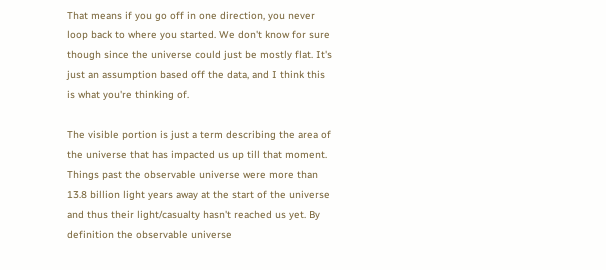That means if you go off in one direction, you never loop back to where you started. We don't know for sure though since the universe could just be mostly flat. It's just an assumption based off the data, and I think this is what you're thinking of.

The visible portion is just a term describing the area of the universe that has impacted us up till that moment. Things past the observable universe were more than 13.8 billion light years away at the start of the universe and thus their light/casualty hasn't reached us yet. By definition the observable universe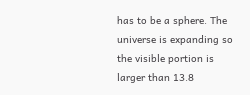has to be a sphere. The universe is expanding so the visible portion is larger than 13.8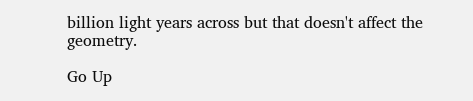billion light years across but that doesn't affect the geometry.

Go Up